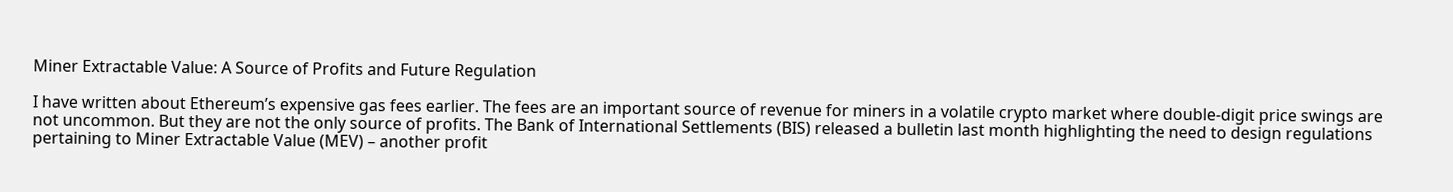Miner Extractable Value: A Source of Profits and Future Regulation

I have written about Ethereum’s expensive gas fees earlier. The fees are an important source of revenue for miners in a volatile crypto market where double-digit price swings are not uncommon. But they are not the only source of profits. The Bank of International Settlements (BIS) released a bulletin last month highlighting the need to design regulations pertaining to Miner Extractable Value (MEV) – another profit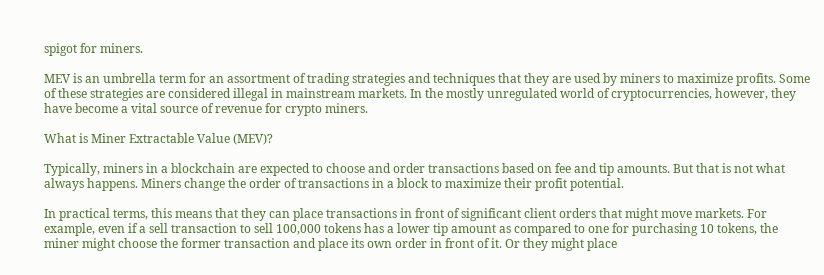spigot for miners.

MEV is an umbrella term for an assortment of trading strategies and techniques that they are used by miners to maximize profits. Some of these strategies are considered illegal in mainstream markets. In the mostly unregulated world of cryptocurrencies, however, they have become a vital source of revenue for crypto miners.

What is Miner Extractable Value (MEV)?

Typically, miners in a blockchain are expected to choose and order transactions based on fee and tip amounts. But that is not what always happens. Miners change the order of transactions in a block to maximize their profit potential.

In practical terms, this means that they can place transactions in front of significant client orders that might move markets. For example, even if a sell transaction to sell 100,000 tokens has a lower tip amount as compared to one for purchasing 10 tokens, the miner might choose the former transaction and place its own order in front of it. Or they might place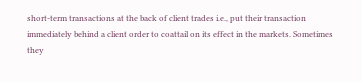short-term transactions at the back of client trades i.e., put their transaction immediately behind a client order to coattail on its effect in the markets. Sometimes they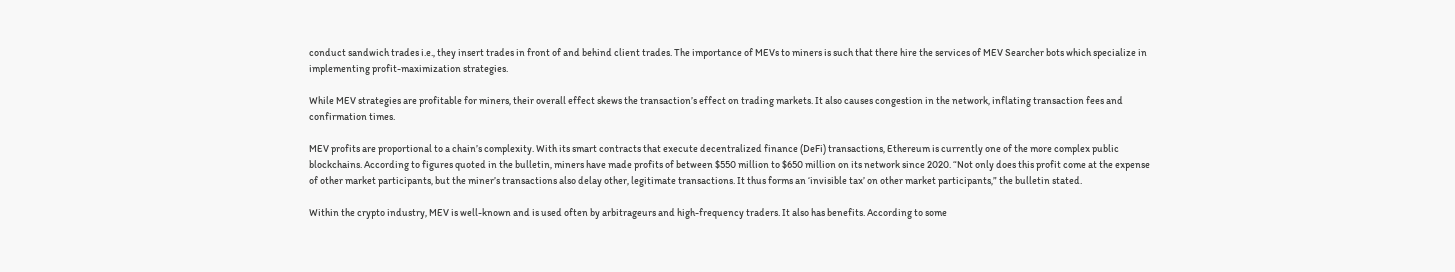conduct sandwich trades i.e., they insert trades in front of and behind client trades. The importance of MEVs to miners is such that there hire the services of MEV Searcher bots which specialize in implementing profit-maximization strategies.

While MEV strategies are profitable for miners, their overall effect skews the transaction’s effect on trading markets. It also causes congestion in the network, inflating transaction fees and confirmation times.

MEV profits are proportional to a chain’s complexity. With its smart contracts that execute decentralized finance (DeFi) transactions, Ethereum is currently one of the more complex public blockchains. According to figures quoted in the bulletin, miners have made profits of between $550 million to $650 million on its network since 2020. “Not only does this profit come at the expense of other market participants, but the miner’s transactions also delay other, legitimate transactions. It thus forms an ‘invisible tax’ on other market participants,” the bulletin stated.

Within the crypto industry, MEV is well-known and is used often by arbitrageurs and high-frequency traders. It also has benefits. According to some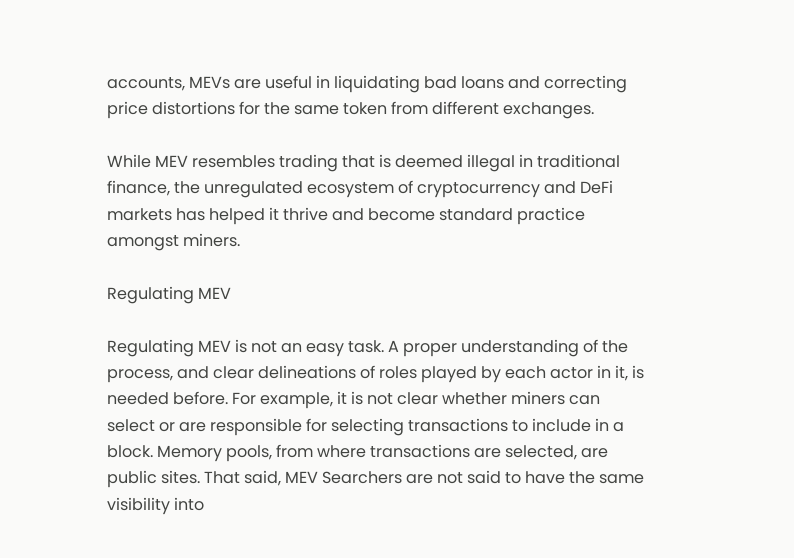accounts, MEVs are useful in liquidating bad loans and correcting price distortions for the same token from different exchanges.

While MEV resembles trading that is deemed illegal in traditional finance, the unregulated ecosystem of cryptocurrency and DeFi markets has helped it thrive and become standard practice amongst miners.

Regulating MEV

Regulating MEV is not an easy task. A proper understanding of the process, and clear delineations of roles played by each actor in it, is needed before. For example, it is not clear whether miners can select or are responsible for selecting transactions to include in a block. Memory pools, from where transactions are selected, are public sites. That said, MEV Searchers are not said to have the same visibility into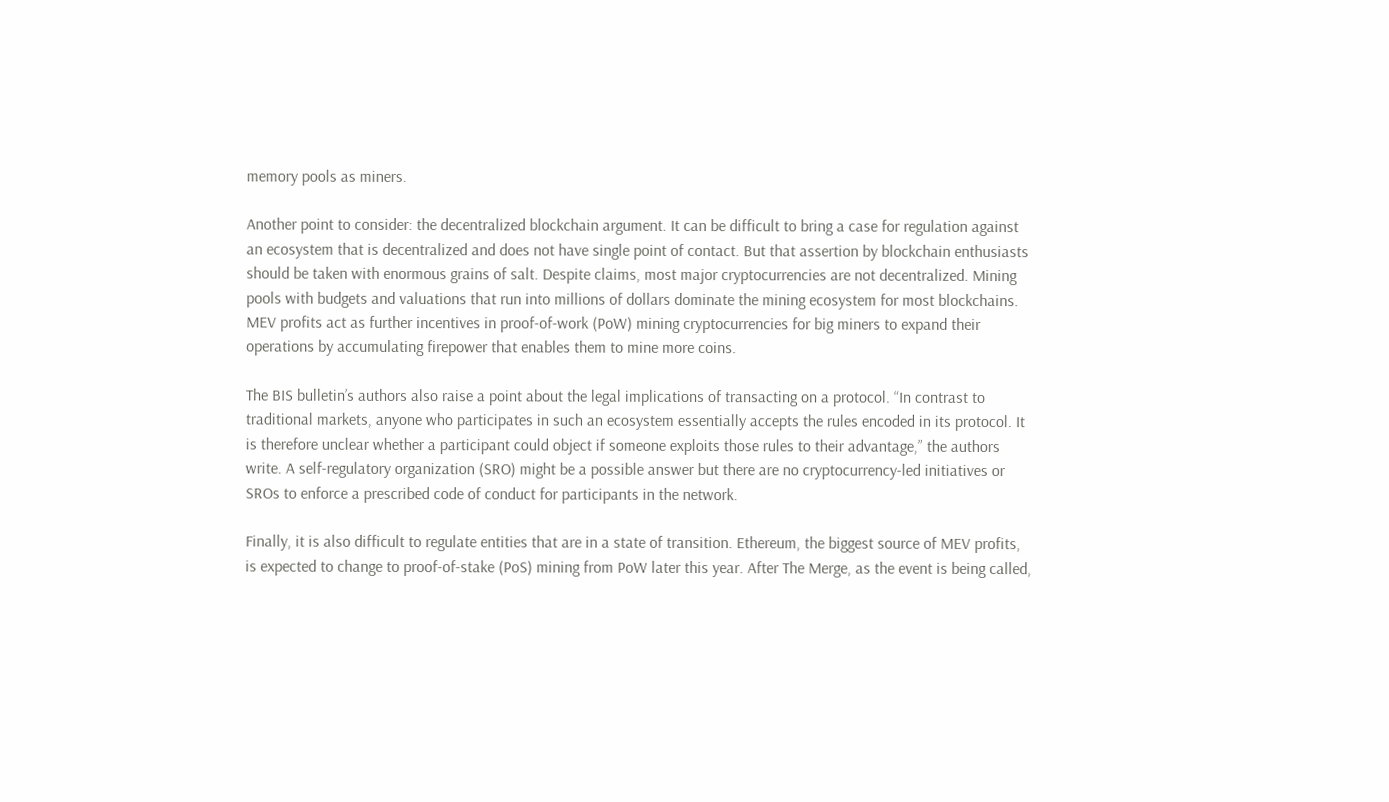memory pools as miners.

Another point to consider: the decentralized blockchain argument. It can be difficult to bring a case for regulation against an ecosystem that is decentralized and does not have single point of contact. But that assertion by blockchain enthusiasts should be taken with enormous grains of salt. Despite claims, most major cryptocurrencies are not decentralized. Mining pools with budgets and valuations that run into millions of dollars dominate the mining ecosystem for most blockchains. MEV profits act as further incentives in proof-of-work (PoW) mining cryptocurrencies for big miners to expand their operations by accumulating firepower that enables them to mine more coins.

The BIS bulletin’s authors also raise a point about the legal implications of transacting on a protocol. “In contrast to traditional markets, anyone who participates in such an ecosystem essentially accepts the rules encoded in its protocol. It is therefore unclear whether a participant could object if someone exploits those rules to their advantage,” the authors write. A self-regulatory organization (SRO) might be a possible answer but there are no cryptocurrency-led initiatives or SROs to enforce a prescribed code of conduct for participants in the network.

Finally, it is also difficult to regulate entities that are in a state of transition. Ethereum, the biggest source of MEV profits, is expected to change to proof-of-stake (PoS) mining from PoW later this year. After The Merge, as the event is being called,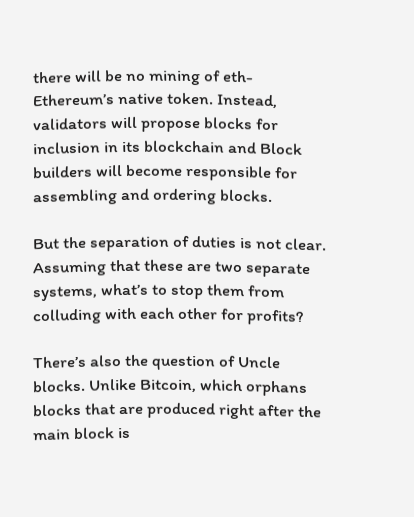there will be no mining of eth- Ethereum’s native token. Instead, validators will propose blocks for inclusion in its blockchain and Block builders will become responsible for assembling and ordering blocks.

But the separation of duties is not clear. Assuming that these are two separate systems, what’s to stop them from colluding with each other for profits?

There’s also the question of Uncle blocks. Unlike Bitcoin, which orphans blocks that are produced right after the main block is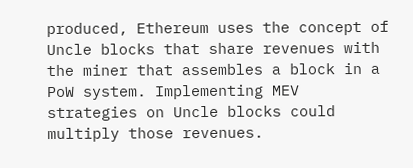produced, Ethereum uses the concept of Uncle blocks that share revenues with the miner that assembles a block in a PoW system. Implementing MEV strategies on Uncle blocks could multiply those revenues.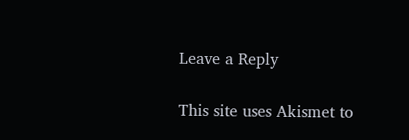Leave a Reply

This site uses Akismet to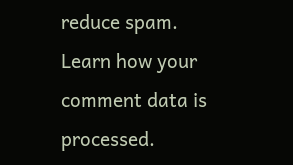reduce spam. Learn how your comment data is processed.